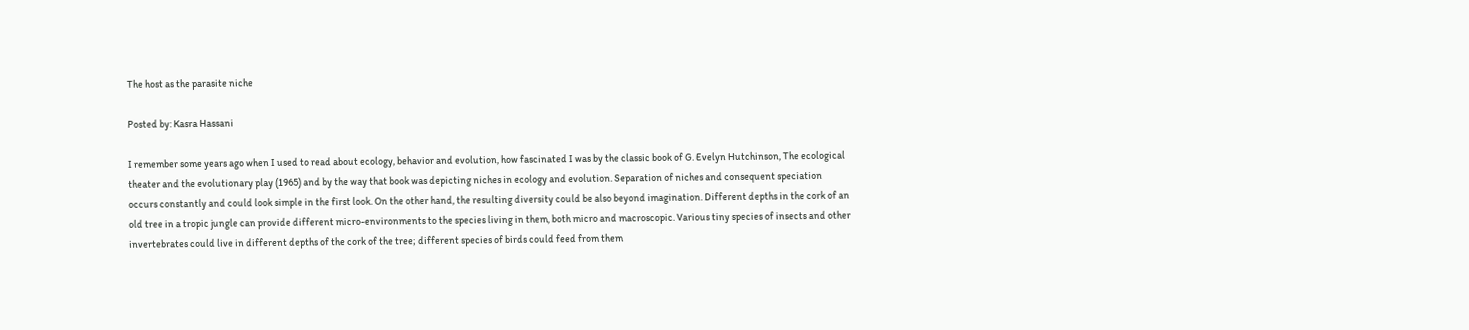The host as the parasite niche

Posted by: Kasra Hassani

I remember some years ago when I used to read about ecology, behavior and evolution, how fascinated I was by the classic book of G. Evelyn Hutchinson, The ecological theater and the evolutionary play (1965) and by the way that book was depicting niches in ecology and evolution. Separation of niches and consequent speciation occurs constantly and could look simple in the first look. On the other hand, the resulting diversity could be also beyond imagination. Different depths in the cork of an old tree in a tropic jungle can provide different micro-environments to the species living in them, both micro and macroscopic. Various tiny species of insects and other invertebrates could live in different depths of the cork of the tree; different species of birds could feed from them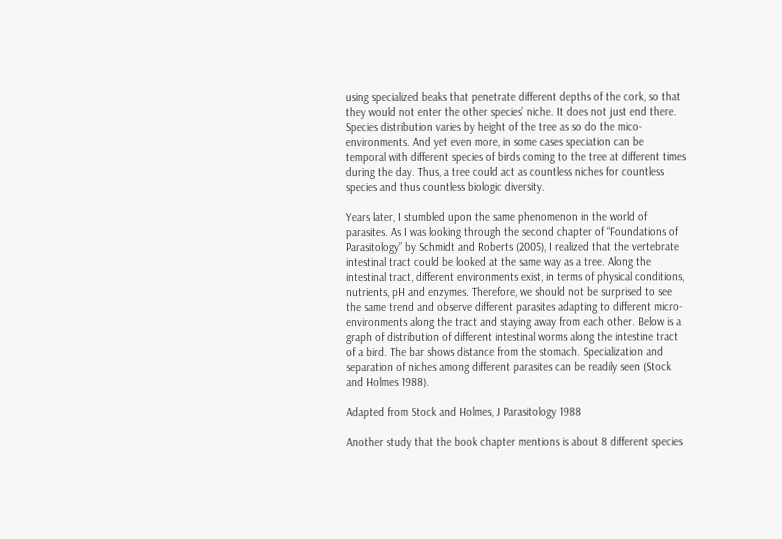using specialized beaks that penetrate different depths of the cork, so that they would not enter the other species’ niche. It does not just end there. Species distribution varies by height of the tree as so do the mico-environments. And yet even more, in some cases speciation can be temporal with different species of birds coming to the tree at different times during the day. Thus, a tree could act as countless niches for countless species and thus countless biologic diversity.

Years later, I stumbled upon the same phenomenon in the world of parasites. As I was looking through the second chapter of “Foundations of Parasitology” by Schmidt and Roberts (2005), I realized that the vertebrate intestinal tract could be looked at the same way as a tree. Along the intestinal tract, different environments exist, in terms of physical conditions, nutrients, pH and enzymes. Therefore, we should not be surprised to see the same trend and observe different parasites adapting to different micro-environments along the tract and staying away from each other. Below is a graph of distribution of different intestinal worms along the intestine tract of a bird. The bar shows distance from the stomach. Specialization and separation of niches among different parasites can be readily seen (Stock and Holmes 1988).

Adapted from Stock and Holmes, J Parasitology 1988

Another study that the book chapter mentions is about 8 different species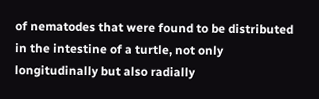of nematodes that were found to be distributed in the intestine of a turtle, not only longitudinally but also radially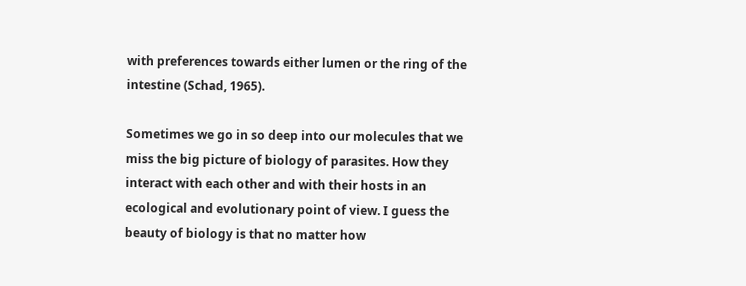with preferences towards either lumen or the ring of the intestine (Schad, 1965).

Sometimes we go in so deep into our molecules that we miss the big picture of biology of parasites. How they interact with each other and with their hosts in an ecological and evolutionary point of view. I guess the beauty of biology is that no matter how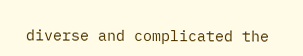diverse and complicated the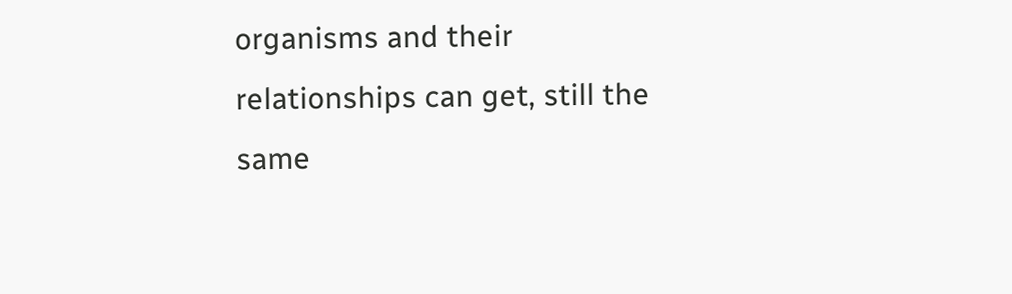organisms and their relationships can get, still the same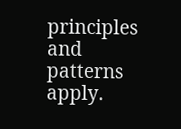principles and patterns apply.